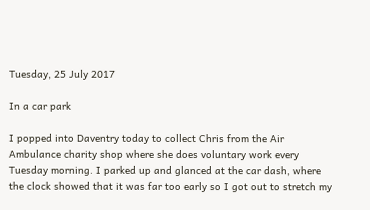Tuesday, 25 July 2017

In a car park

I popped into Daventry today to collect Chris from the Air Ambulance charity shop where she does voluntary work every Tuesday morning. I parked up and glanced at the car dash, where the clock showed that it was far too early so I got out to stretch my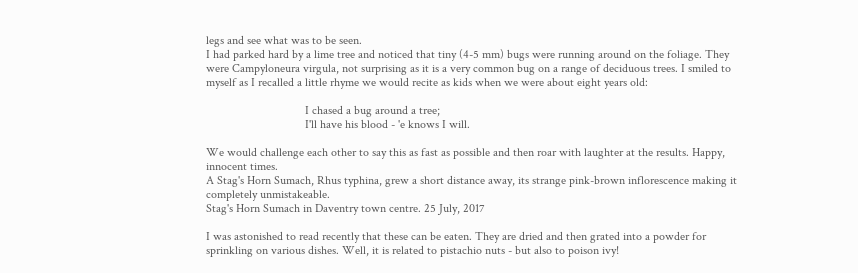legs and see what was to be seen.
I had parked hard by a lime tree and noticed that tiny (4-5 mm) bugs were running around on the foliage. They were Campyloneura virgula, not surprising as it is a very common bug on a range of deciduous trees. I smiled to myself as I recalled a little rhyme we would recite as kids when we were about eight years old:

                                 I chased a bug around a tree;
                                 I'll have his blood - 'e knows I will.

We would challenge each other to say this as fast as possible and then roar with laughter at the results. Happy, innocent times.
A Stag's Horn Sumach, Rhus typhina, grew a short distance away, its strange pink-brown inflorescence making it completely unmistakeable.
Stag's Horn Sumach in Daventry town centre. 25 July, 2017

I was astonished to read recently that these can be eaten. They are dried and then grated into a powder for sprinkling on various dishes. Well, it is related to pistachio nuts - but also to poison ivy!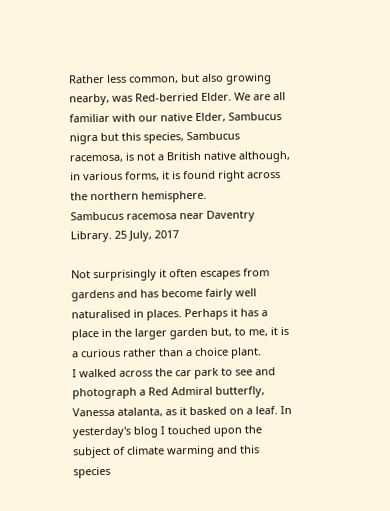Rather less common, but also growing nearby, was Red-berried Elder. We are all familiar with our native Elder, Sambucus nigra but this species, Sambucus racemosa, is not a British native although, in various forms, it is found right across the northern hemisphere.
Sambucus racemosa near Daventry Library. 25 July, 2017

Not surprisingly it often escapes from gardens and has become fairly well naturalised in places. Perhaps it has a place in the larger garden but, to me, it is a curious rather than a choice plant.
I walked across the car park to see and photograph a Red Admiral butterfly, Vanessa atalanta, as it basked on a leaf. In yesterday's blog I touched upon the subject of climate warming and this species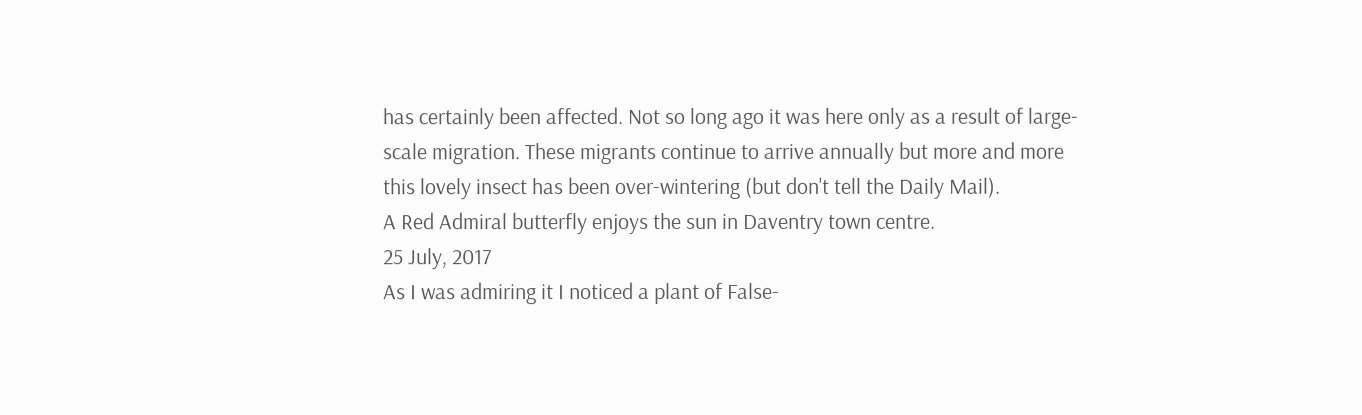has certainly been affected. Not so long ago it was here only as a result of large-scale migration. These migrants continue to arrive annually but more and more this lovely insect has been over-wintering (but don't tell the Daily Mail).
A Red Admiral butterfly enjoys the sun in Daventry town centre.
25 July, 2017
As I was admiring it I noticed a plant of False-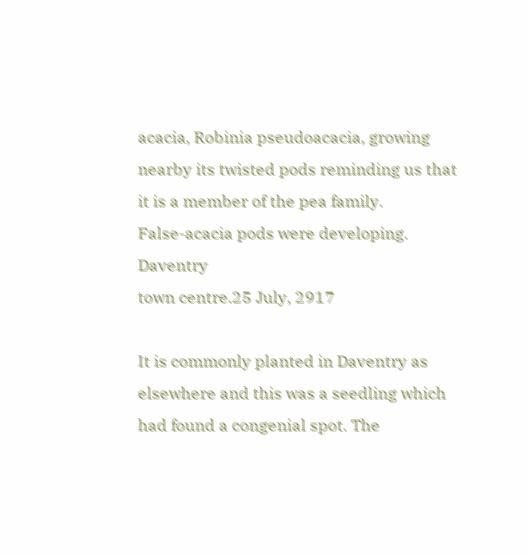acacia, Robinia pseudoacacia, growing nearby its twisted pods reminding us that it is a member of the pea family.
False-acacia pods were developing. Daventry
town centre.25 July, 2917

It is commonly planted in Daventry as elsewhere and this was a seedling which had found a congenial spot. The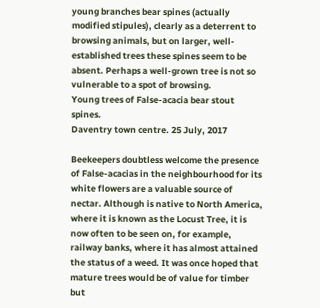young branches bear spines (actually modified stipules), clearly as a deterrent to browsing animals, but on larger, well-established trees these spines seem to be absent. Perhaps a well-grown tree is not so vulnerable to a spot of browsing.
Young trees of False-acacia bear stout spines.
Daventry town centre. 25 July, 2017

Beekeepers doubtless welcome the presence of False-acacias in the neighbourhood for its white flowers are a valuable source of nectar. Although is native to North America, where it is known as the Locust Tree, it is now often to be seen on, for example, railway banks, where it has almost attained the status of a weed. It was once hoped that mature trees would be of value for timber but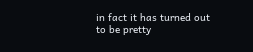in fact it has turned out to be pretty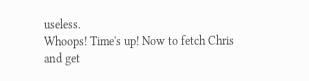useless.
Whoops! Time's up! Now to fetch Chris and get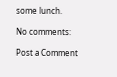some lunch.

No comments:

Post a Comment